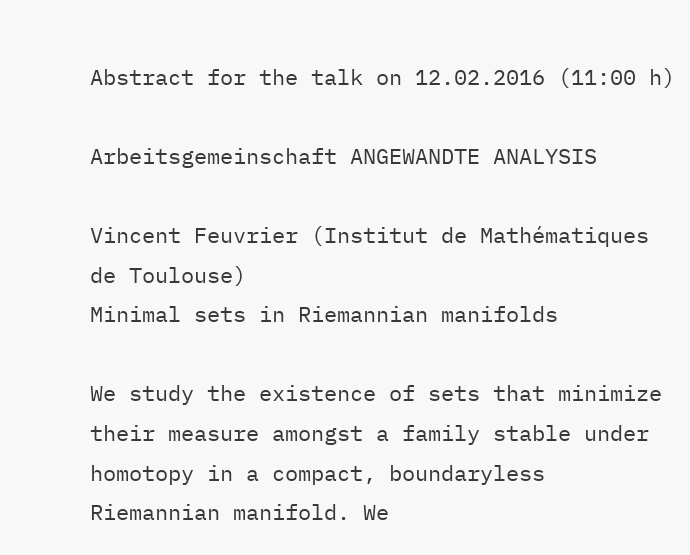Abstract for the talk on 12.02.2016 (11:00 h)

Arbeitsgemeinschaft ANGEWANDTE ANALYSIS

Vincent Feuvrier (Institut de Mathématiques de Toulouse)
Minimal sets in Riemannian manifolds

We study the existence of sets that minimize their measure amongst a family stable under homotopy in a compact, boundaryless Riemannian manifold. We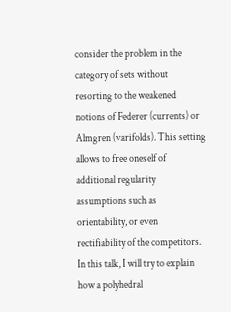consider the problem in the category of sets without resorting to the weakened notions of Federer (currents) or Almgren (varifolds). This setting allows to free oneself of additional regularity assumptions such as orientability, or even rectifiability of the competitors. In this talk, I will try to explain how a polyhedral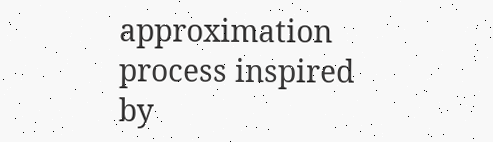approximation process inspired by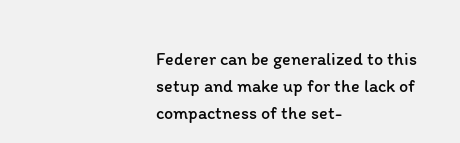Federer can be generalized to this setup and make up for the lack of compactness of the set-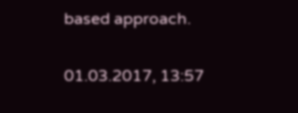based approach.


01.03.2017, 13:57